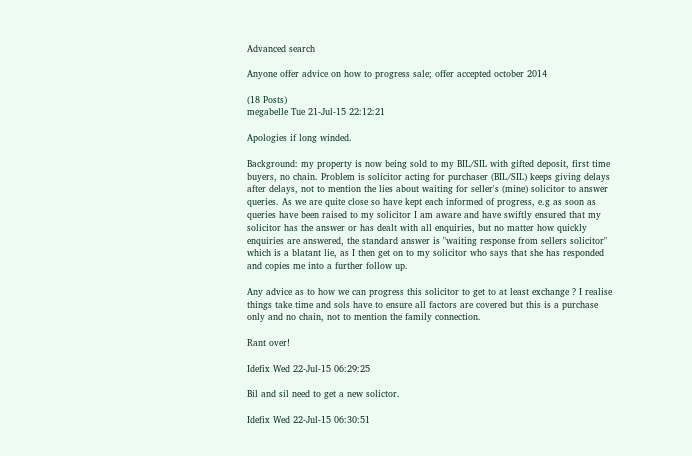Advanced search

Anyone offer advice on how to progress sale; offer accepted october 2014

(18 Posts)
megabelle Tue 21-Jul-15 22:12:21

Apologies if long winded.

Background: my property is now being sold to my BIL/SIL with gifted deposit, first time buyers, no chain. Problem is solicitor acting for purchaser (BIL/SIL) keeps giving delays after delays, not to mention the lies about waiting for seller's (mine) solicitor to answer queries. As we are quite close so have kept each informed of progress, e.g as soon as queries have been raised to my solicitor I am aware and have swiftly ensured that my solicitor has the answer or has dealt with all enquiries, but no matter how quickly enquiries are answered, the standard answer is "waiting response from sellers solicitor" which is a blatant lie, as I then get on to my solicitor who says that she has responded and copies me into a further follow up.

Any advice as to how we can progress this solicitor to get to at least exchange ? I realise things take time and sols have to ensure all factors are covered but this is a purchase only and no chain, not to mention the family connection.

Rant over!

Idefix Wed 22-Jul-15 06:29:25

Bil and sil need to get a new solictor.

Idefix Wed 22-Jul-15 06:30:51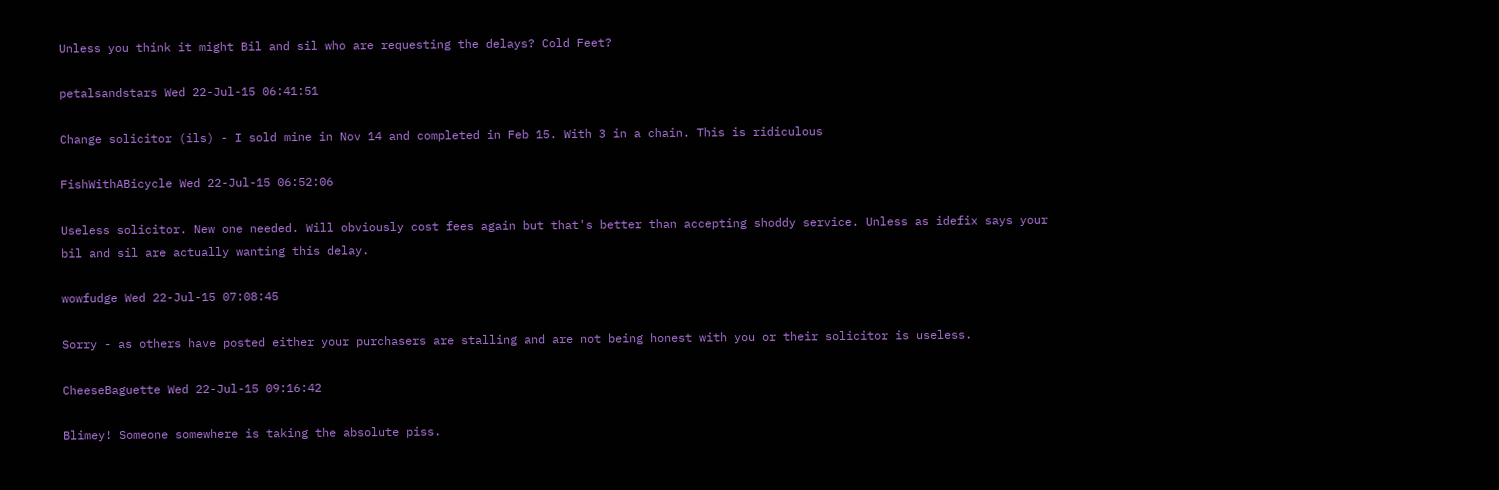Unless you think it might Bil and sil who are requesting the delays? Cold Feet?

petalsandstars Wed 22-Jul-15 06:41:51

Change solicitor (ils) - I sold mine in Nov 14 and completed in Feb 15. With 3 in a chain. This is ridiculous

FishWithABicycle Wed 22-Jul-15 06:52:06

Useless solicitor. New one needed. Will obviously cost fees again but that's better than accepting shoddy service. Unless as idefix says your bil and sil are actually wanting this delay.

wowfudge Wed 22-Jul-15 07:08:45

Sorry - as others have posted either your purchasers are stalling and are not being honest with you or their solicitor is useless.

CheeseBaguette Wed 22-Jul-15 09:16:42

Blimey! Someone somewhere is taking the absolute piss.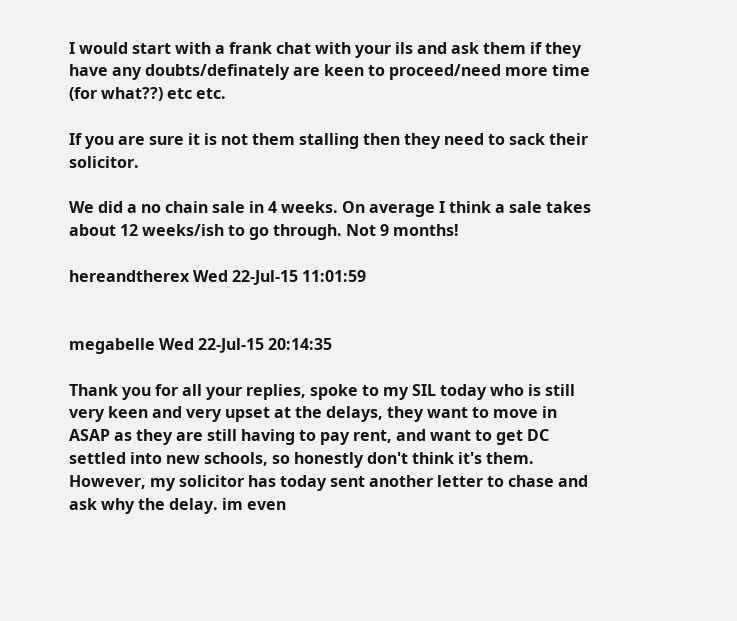I would start with a frank chat with your ils and ask them if they have any doubts/definately are keen to proceed/need more time (for what??) etc etc.

If you are sure it is not them stalling then they need to sack their solicitor.

We did a no chain sale in 4 weeks. On average I think a sale takes about 12 weeks/ish to go through. Not 9 months!

hereandtherex Wed 22-Jul-15 11:01:59


megabelle Wed 22-Jul-15 20:14:35

Thank you for all your replies, spoke to my SIL today who is still very keen and very upset at the delays, they want to move in ASAP as they are still having to pay rent, and want to get DC settled into new schools, so honestly don't think it's them. However, my solicitor has today sent another letter to chase and ask why the delay. im even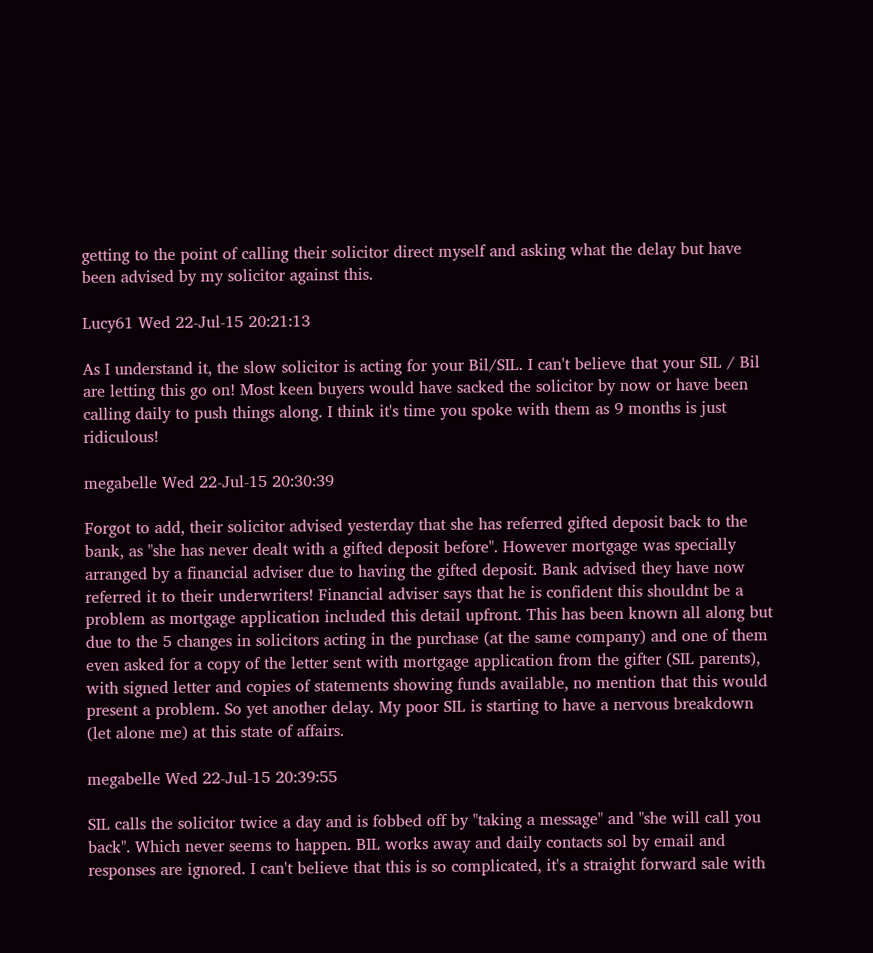getting to the point of calling their solicitor direct myself and asking what the delay but have been advised by my solicitor against this.

Lucy61 Wed 22-Jul-15 20:21:13

As I understand it, the slow solicitor is acting for your Bil/SIL. I can't believe that your SIL / Bil are letting this go on! Most keen buyers would have sacked the solicitor by now or have been calling daily to push things along. I think it's time you spoke with them as 9 months is just ridiculous!

megabelle Wed 22-Jul-15 20:30:39

Forgot to add, their solicitor advised yesterday that she has referred gifted deposit back to the bank, as "she has never dealt with a gifted deposit before". However mortgage was specially arranged by a financial adviser due to having the gifted deposit. Bank advised they have now referred it to their underwriters! Financial adviser says that he is confident this shouldnt be a problem as mortgage application included this detail upfront. This has been known all along but due to the 5 changes in solicitors acting in the purchase (at the same company) and one of them even asked for a copy of the letter sent with mortgage application from the gifter (SIL parents), with signed letter and copies of statements showing funds available, no mention that this would present a problem. So yet another delay. My poor SIL is starting to have a nervous breakdown (let alone me) at this state of affairs.

megabelle Wed 22-Jul-15 20:39:55

SIL calls the solicitor twice a day and is fobbed off by "taking a message" and "she will call you back". Which never seems to happen. BIL works away and daily contacts sol by email and responses are ignored. I can't believe that this is so complicated, it's a straight forward sale with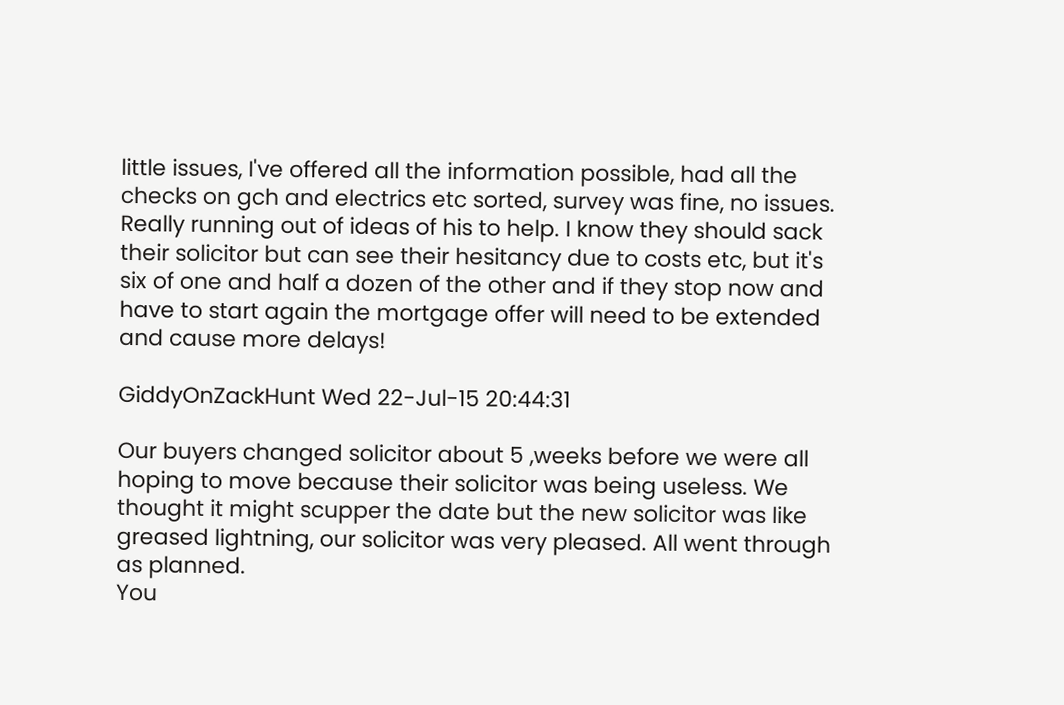little issues, I've offered all the information possible, had all the checks on gch and electrics etc sorted, survey was fine, no issues. Really running out of ideas of his to help. I know they should sack their solicitor but can see their hesitancy due to costs etc, but it's six of one and half a dozen of the other and if they stop now and have to start again the mortgage offer will need to be extended and cause more delays!

GiddyOnZackHunt Wed 22-Jul-15 20:44:31

Our buyers changed solicitor about 5 ,weeks before we were all hoping to move because their solicitor was being useless. We thought it might scupper the date but the new solicitor was like greased lightning, our solicitor was very pleased. All went through as planned.
You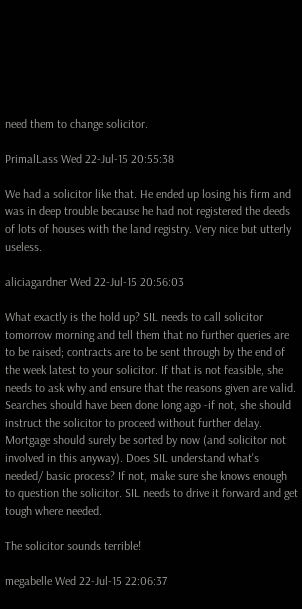need them to change solicitor.

PrimalLass Wed 22-Jul-15 20:55:38

We had a solicitor like that. He ended up losing his firm and was in deep trouble because he had not registered the deeds of lots of houses with the land registry. Very nice but utterly useless.

aliciagardner Wed 22-Jul-15 20:56:03

What exactly is the hold up? SIL needs to call solicitor tomorrow morning and tell them that no further queries are to be raised; contracts are to be sent through by the end of the week latest to your solicitor. If that is not feasible, she needs to ask why and ensure that the reasons given are valid. Searches should have been done long ago -if not, she should instruct the solicitor to proceed without further delay. Mortgage should surely be sorted by now (and solicitor not involved in this anyway). Does SIL understand what's needed/ basic process? If not, make sure she knows enough to question the solicitor. SIL needs to drive it forward and get tough where needed.

The solicitor sounds terrible!

megabelle Wed 22-Jul-15 22:06:37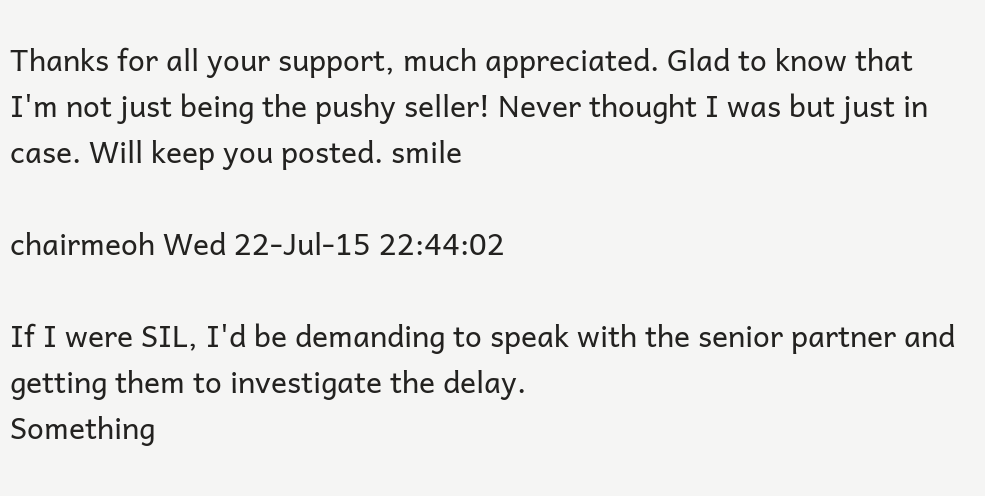Thanks for all your support, much appreciated. Glad to know that I'm not just being the pushy seller! Never thought I was but just in case. Will keep you posted. smile

chairmeoh Wed 22-Jul-15 22:44:02

If I were SIL, I'd be demanding to speak with the senior partner and getting them to investigate the delay.
Something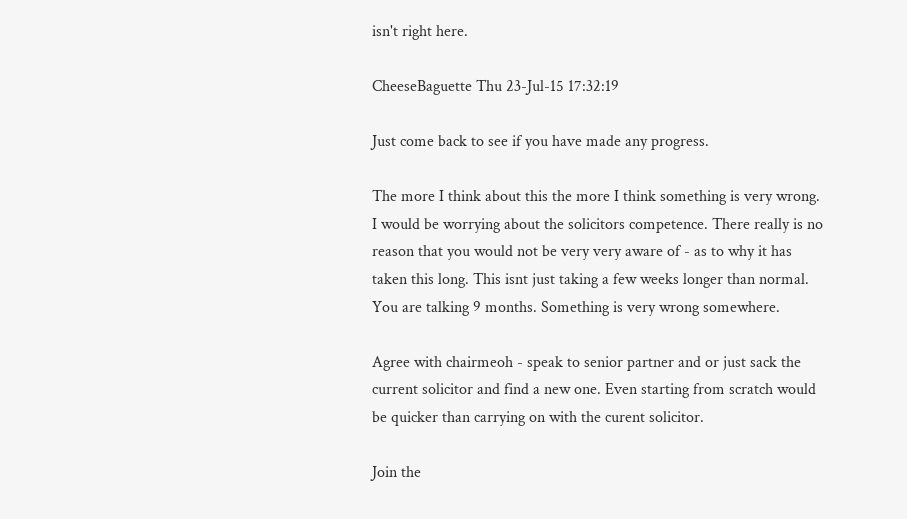isn't right here.

CheeseBaguette Thu 23-Jul-15 17:32:19

Just come back to see if you have made any progress.

The more I think about this the more I think something is very wrong. I would be worrying about the solicitors competence. There really is no reason that you would not be very very aware of - as to why it has taken this long. This isnt just taking a few weeks longer than normal. You are talking 9 months. Something is very wrong somewhere.

Agree with chairmeoh - speak to senior partner and or just sack the current solicitor and find a new one. Even starting from scratch would be quicker than carrying on with the curent solicitor.

Join the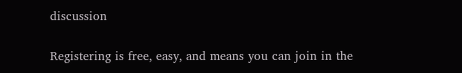discussion

Registering is free, easy, and means you can join in the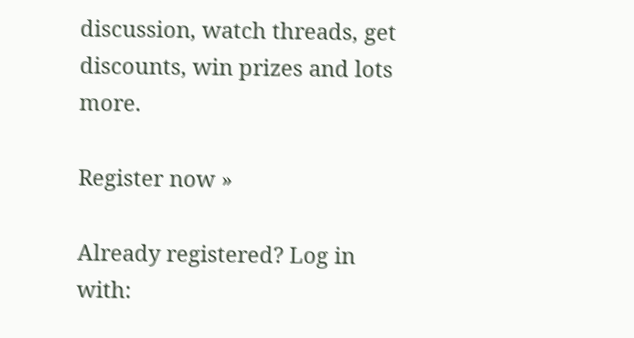discussion, watch threads, get discounts, win prizes and lots more.

Register now »

Already registered? Log in with: